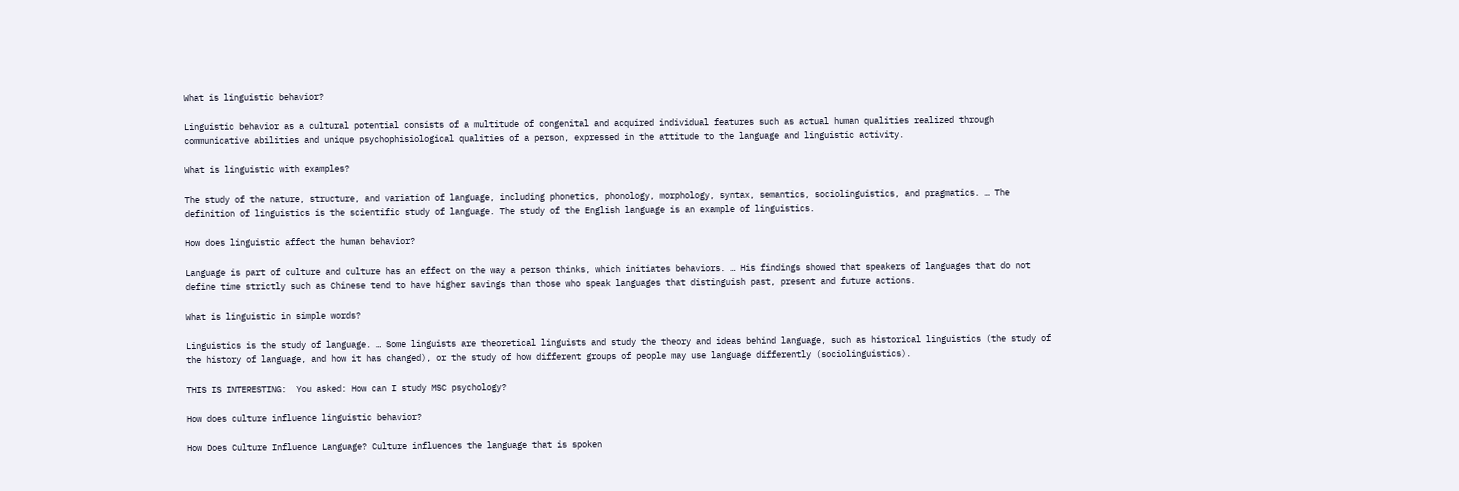What is linguistic behavior?

Linguistic behavior as a cultural potential consists of a multitude of congenital and acquired individual features such as actual human qualities realized through communicative abilities and unique psychophisiological qualities of a person, expressed in the attitude to the language and linguistic activity.

What is linguistic with examples?

The study of the nature, structure, and variation of language, including phonetics, phonology, morphology, syntax, semantics, sociolinguistics, and pragmatics. … The definition of linguistics is the scientific study of language. The study of the English language is an example of linguistics.

How does linguistic affect the human behavior?

Language is part of culture and culture has an effect on the way a person thinks, which initiates behaviors. … His findings showed that speakers of languages that do not define time strictly such as Chinese tend to have higher savings than those who speak languages that distinguish past, present and future actions.

What is linguistic in simple words?

Linguistics is the study of language. … Some linguists are theoretical linguists and study the theory and ideas behind language, such as historical linguistics (the study of the history of language, and how it has changed), or the study of how different groups of people may use language differently (sociolinguistics).

THIS IS INTERESTING:  You asked: How can I study MSC psychology?

How does culture influence linguistic behavior?

How Does Culture Influence Language? Culture influences the language that is spoken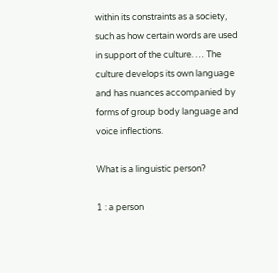within its constraints as a society, such as how certain words are used in support of the culture. … The culture develops its own language and has nuances accompanied by forms of group body language and voice inflections.

What is a linguistic person?

1 : a person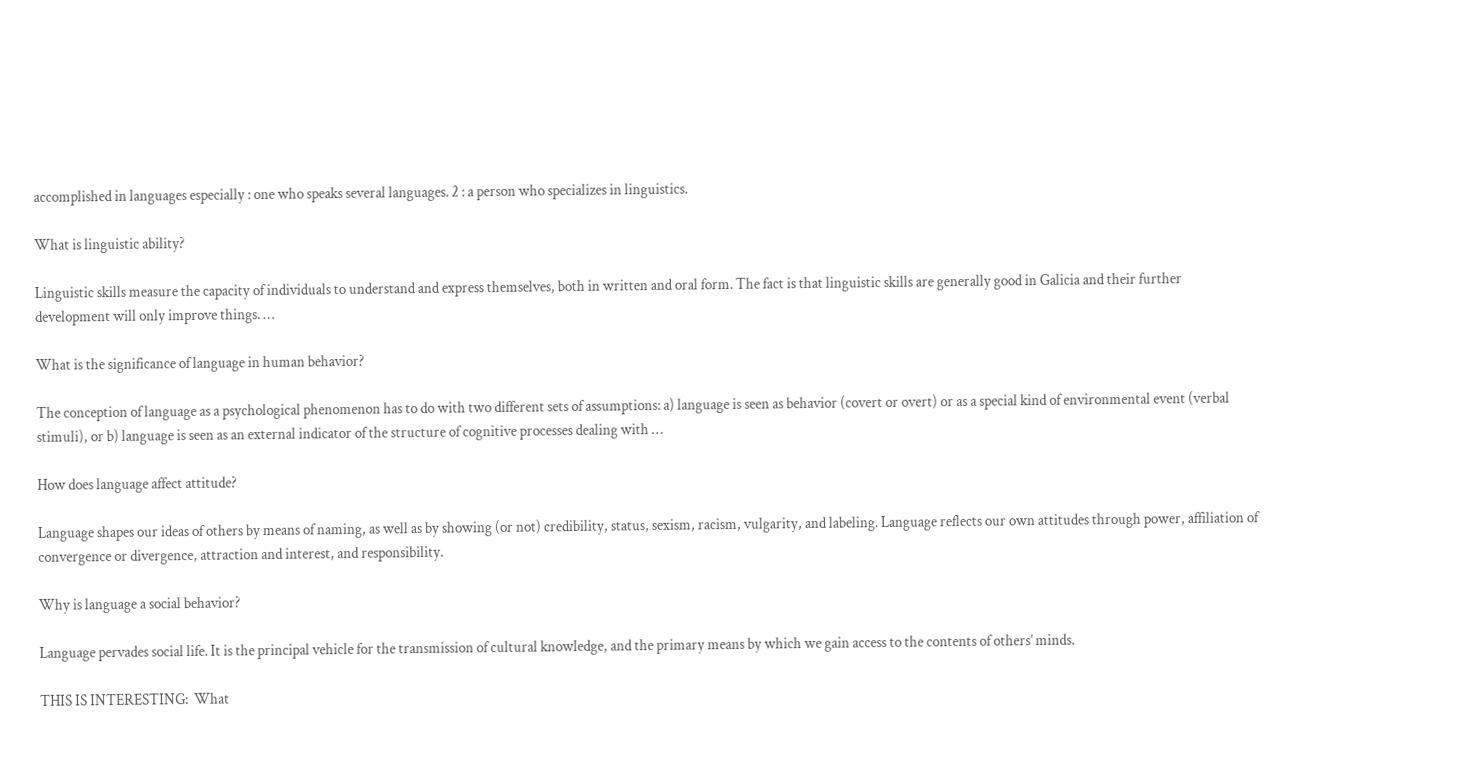accomplished in languages especially : one who speaks several languages. 2 : a person who specializes in linguistics.

What is linguistic ability?

Linguistic skills measure the capacity of individuals to understand and express themselves, both in written and oral form. The fact is that linguistic skills are generally good in Galicia and their further development will only improve things. …

What is the significance of language in human behavior?

The conception of language as a psychological phenomenon has to do with two different sets of assumptions: a) language is seen as behavior (covert or overt) or as a special kind of environmental event (verbal stimuli), or b) language is seen as an external indicator of the structure of cognitive processes dealing with …

How does language affect attitude?

Language shapes our ideas of others by means of naming, as well as by showing (or not) credibility, status, sexism, racism, vulgarity, and labeling. Language reflects our own attitudes through power, affiliation of convergence or divergence, attraction and interest, and responsibility.

Why is language a social behavior?

Language pervades social life. It is the principal vehicle for the transmission of cultural knowledge, and the primary means by which we gain access to the contents of others’ minds.

THIS IS INTERESTING:  What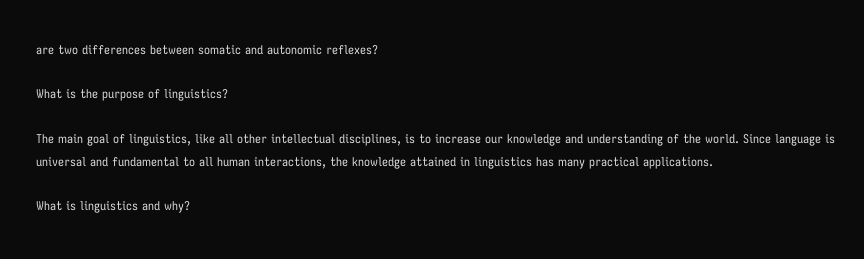are two differences between somatic and autonomic reflexes?

What is the purpose of linguistics?

The main goal of linguistics, like all other intellectual disciplines, is to increase our knowledge and understanding of the world. Since language is universal and fundamental to all human interactions, the knowledge attained in linguistics has many practical applications.

What is linguistics and why?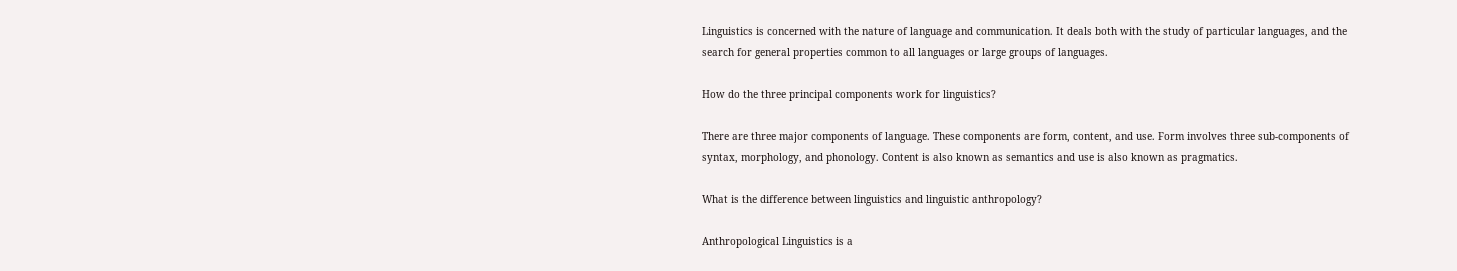Linguistics is concerned with the nature of language and communication. It deals both with the study of particular languages, and the search for general properties common to all languages or large groups of languages.

How do the three principal components work for linguistics?

There are three major components of language. These components are form, content, and use. Form involves three sub-components of syntax, morphology, and phonology. Content is also known as semantics and use is also known as pragmatics.

What is the difference between linguistics and linguistic anthropology?

Anthropological Linguistics is a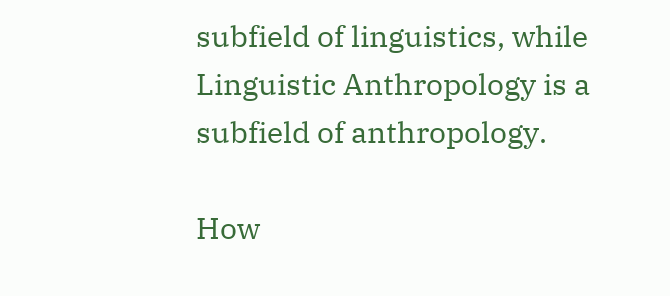subfield of linguistics, while Linguistic Anthropology is a subfield of anthropology.

How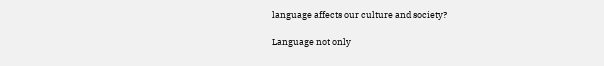language affects our culture and society?

Language not only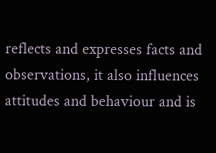reflects and expresses facts and observations, it also influences attitudes and behaviour and is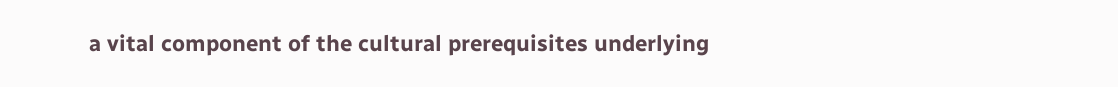a vital component of the cultural prerequisites underlying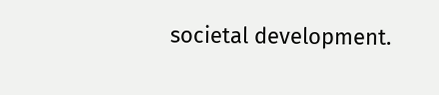societal development.